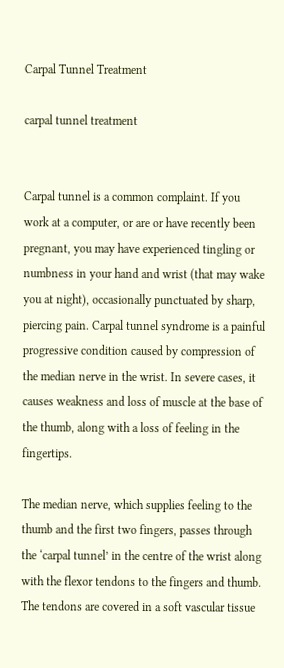Carpal Tunnel Treatment

carpal tunnel treatment


Carpal tunnel is a common complaint. If you work at a computer, or are or have recently been pregnant, you may have experienced tingling or numbness in your hand and wrist (that may wake you at night), occasionally punctuated by sharp, piercing pain. Carpal tunnel syndrome is a painful progressive condition caused by compression of the median nerve in the wrist. In severe cases, it causes weakness and loss of muscle at the base of the thumb, along with a loss of feeling in the fingertips.

The median nerve, which supplies feeling to the thumb and the first two fingers, passes through the ‘carpal tunnel’ in the centre of the wrist along with the flexor tendons to the fingers and thumb. The tendons are covered in a soft vascular tissue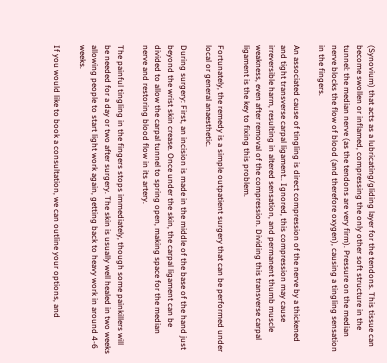(Synovium) that acts as a lubricating/gliding layer for the tendons. This tissue can become swollen or inflamed, compressing the only other soft structure in the tunnel: the median nerve (as the tendons are very firm). Pressure on the median nerve blocks the flow of blood (and therefore oxygen), causing a tingling sensation in the fingers.

An associated cause of tingling is direct compression of the nerve by a thickened and tight transverse carpal ligament.. Ignored, this compression may cause irreversible harm, resulting in altered sensation, and permanent thumb muscle weakness, even after removal of the compression. Dividing this transverse carpal ligament is the key to fixing this problem.

Fortunately, the remedy is a simple outpatient surgery that can be performed under local or general anaesthetic.

During surgery: First, an incision is made in the middle of the base of the hand just beyond the wrist skin crease. Once under the skin, the carpal ligament can be divided to allow the carpal tunnel to spring open, making space for the median nerve and restoring blood flow in its artery.

The painful tingling in the fingers stops immediately, though some painkillers will be needed for a day or two after surgery. The skin is usually well healed in two weeks allowing people to start light work again, getting back to heavy work in around 4-6 weeks.

If you would like to book a consultation, we can outline your options, and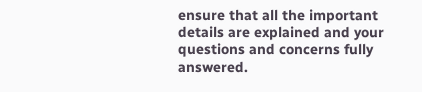ensure that all the important details are explained and your questions and concerns fully answered.